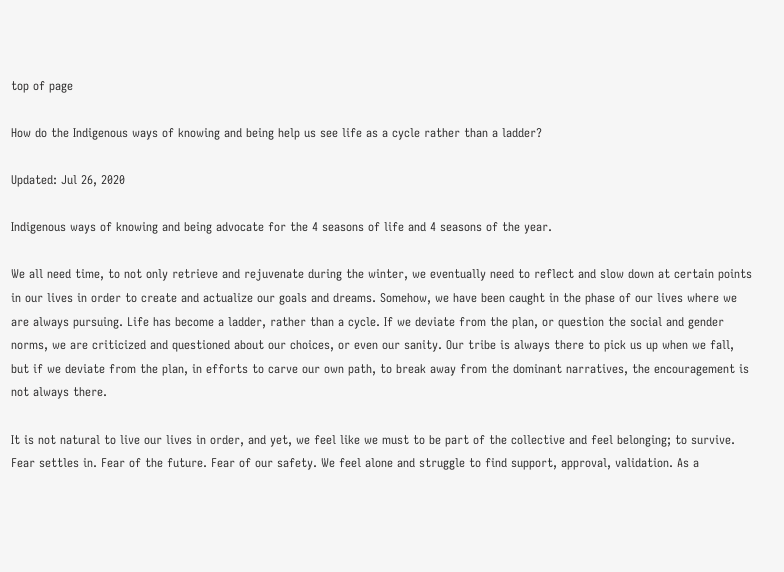top of page

How do the Indigenous ways of knowing and being help us see life as a cycle rather than a ladder?

Updated: Jul 26, 2020

Indigenous ways of knowing and being advocate for the 4 seasons of life and 4 seasons of the year.

We all need time, to not only retrieve and rejuvenate during the winter, we eventually need to reflect and slow down at certain points in our lives in order to create and actualize our goals and dreams. Somehow, we have been caught in the phase of our lives where we are always pursuing. Life has become a ladder, rather than a cycle. If we deviate from the plan, or question the social and gender norms, we are criticized and questioned about our choices, or even our sanity. Our tribe is always there to pick us up when we fall, but if we deviate from the plan, in efforts to carve our own path, to break away from the dominant narratives, the encouragement is not always there.

It is not natural to live our lives in order, and yet, we feel like we must to be part of the collective and feel belonging; to survive. Fear settles in. Fear of the future. Fear of our safety. We feel alone and struggle to find support, approval, validation. As a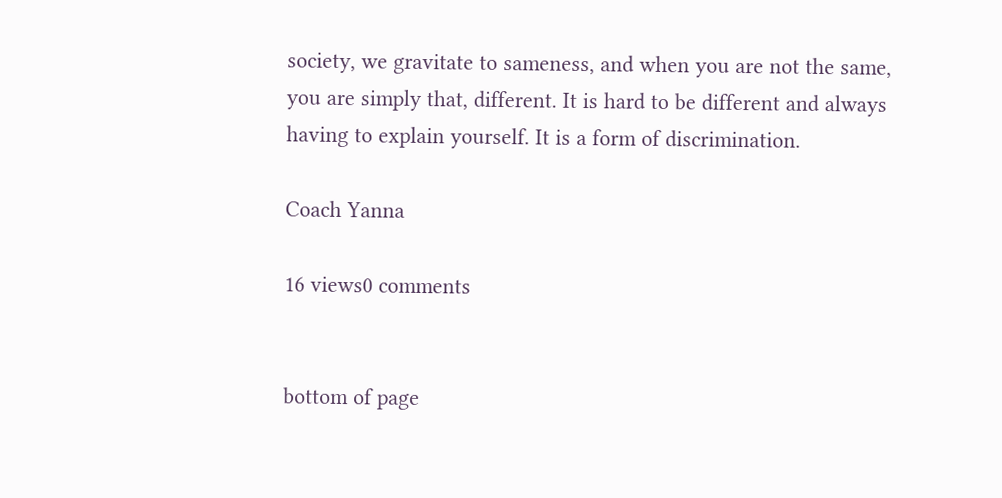society, we gravitate to sameness, and when you are not the same, you are simply that, different. It is hard to be different and always having to explain yourself. It is a form of discrimination.

Coach Yanna

16 views0 comments


bottom of page